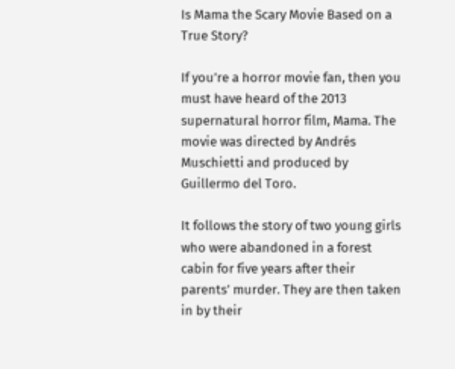Is Mama the Scary Movie Based on a True Story?

If you’re a horror movie fan, then you must have heard of the 2013 supernatural horror film, Mama. The movie was directed by Andrés Muschietti and produced by Guillermo del Toro.

It follows the story of two young girls who were abandoned in a forest cabin for five years after their parents’ murder. They are then taken in by their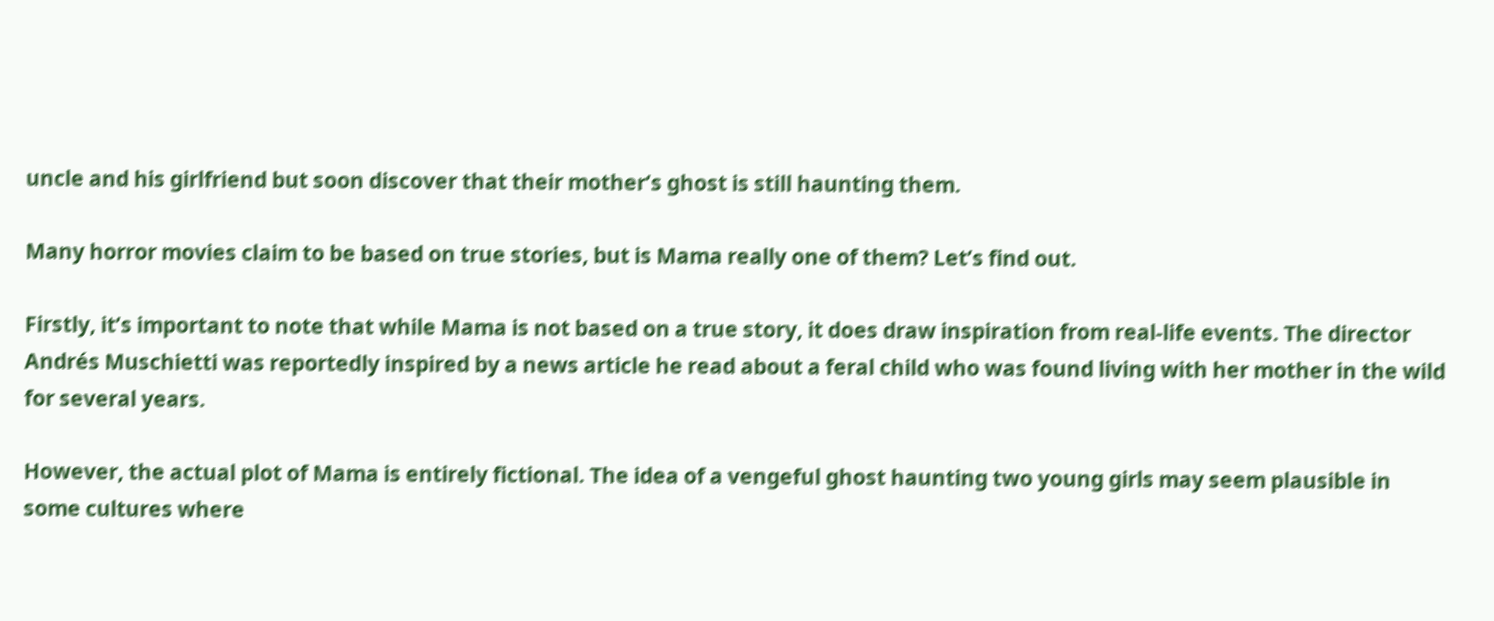uncle and his girlfriend but soon discover that their mother’s ghost is still haunting them.

Many horror movies claim to be based on true stories, but is Mama really one of them? Let’s find out.

Firstly, it’s important to note that while Mama is not based on a true story, it does draw inspiration from real-life events. The director Andrés Muschietti was reportedly inspired by a news article he read about a feral child who was found living with her mother in the wild for several years.

However, the actual plot of Mama is entirely fictional. The idea of a vengeful ghost haunting two young girls may seem plausible in some cultures where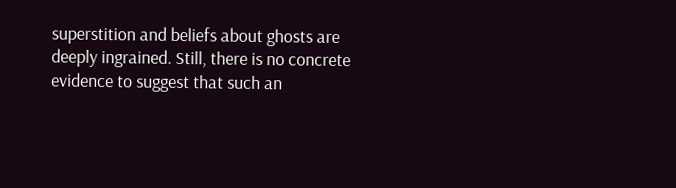superstition and beliefs about ghosts are deeply ingrained. Still, there is no concrete evidence to suggest that such an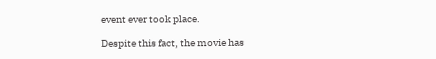event ever took place.

Despite this fact, the movie has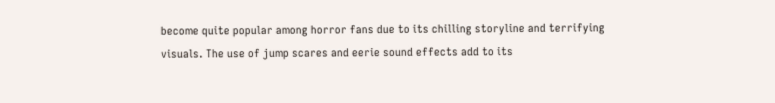become quite popular among horror fans due to its chilling storyline and terrifying visuals. The use of jump scares and eerie sound effects add to its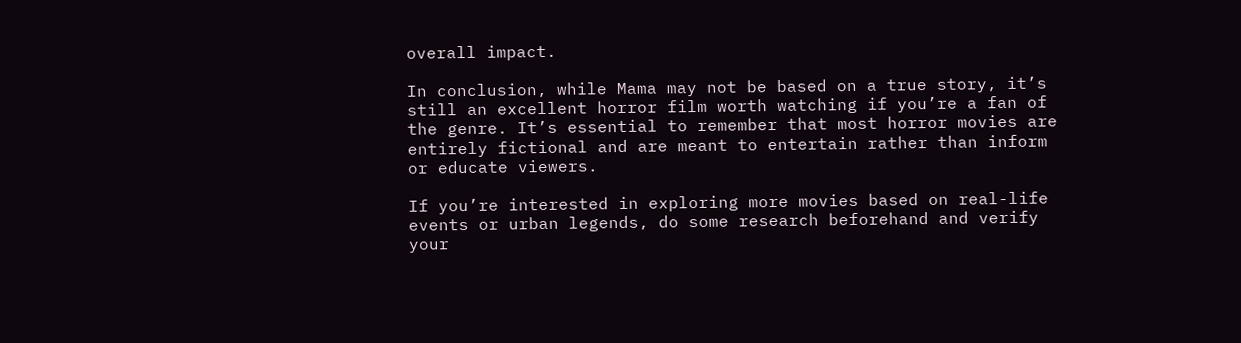overall impact.

In conclusion, while Mama may not be based on a true story, it’s still an excellent horror film worth watching if you’re a fan of the genre. It’s essential to remember that most horror movies are entirely fictional and are meant to entertain rather than inform or educate viewers.

If you’re interested in exploring more movies based on real-life events or urban legends, do some research beforehand and verify your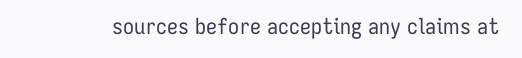sources before accepting any claims at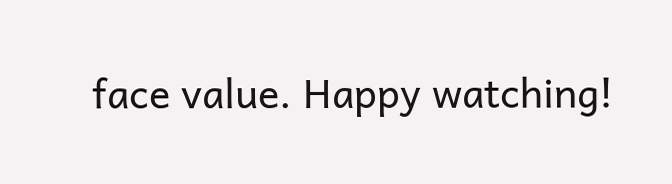face value. Happy watching!